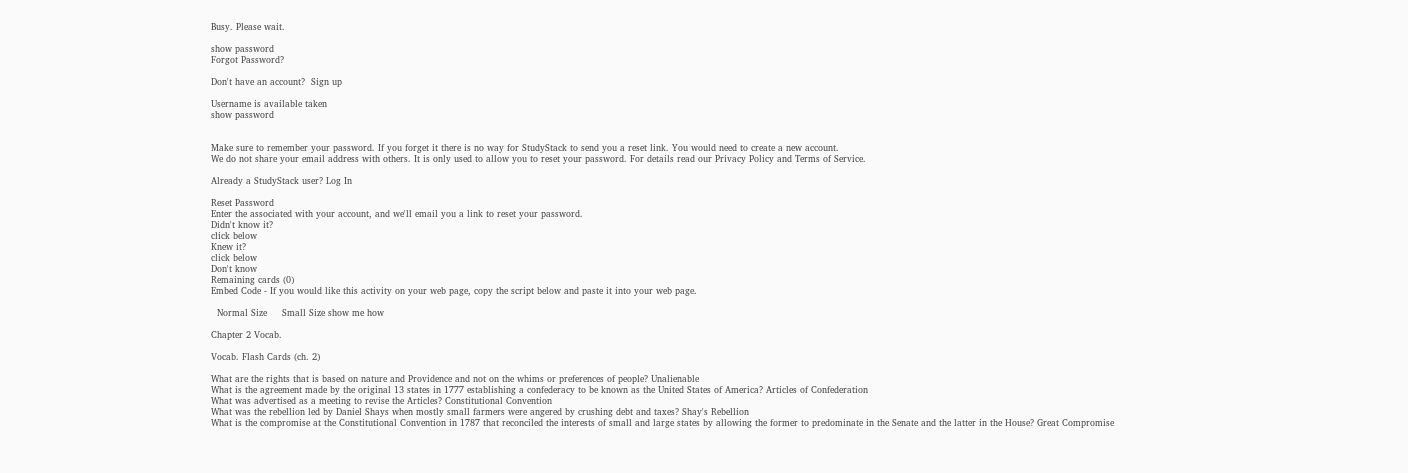Busy. Please wait.

show password
Forgot Password?

Don't have an account?  Sign up

Username is available taken
show password


Make sure to remember your password. If you forget it there is no way for StudyStack to send you a reset link. You would need to create a new account.
We do not share your email address with others. It is only used to allow you to reset your password. For details read our Privacy Policy and Terms of Service.

Already a StudyStack user? Log In

Reset Password
Enter the associated with your account, and we'll email you a link to reset your password.
Didn't know it?
click below
Knew it?
click below
Don't know
Remaining cards (0)
Embed Code - If you would like this activity on your web page, copy the script below and paste it into your web page.

  Normal Size     Small Size show me how

Chapter 2 Vocab.

Vocab. Flash Cards (ch. 2)

What are the rights that is based on nature and Providence and not on the whims or preferences of people? Unalienable
What is the agreement made by the original 13 states in 1777 establishing a confederacy to be known as the United States of America? Articles of Confederation
What was advertised as a meeting to revise the Articles? Constitutional Convention
What was the rebellion led by Daniel Shays when mostly small farmers were angered by crushing debt and taxes? Shay's Rebellion
What is the compromise at the Constitutional Convention in 1787 that reconciled the interests of small and large states by allowing the former to predominate in the Senate and the latter in the House? Great Compromise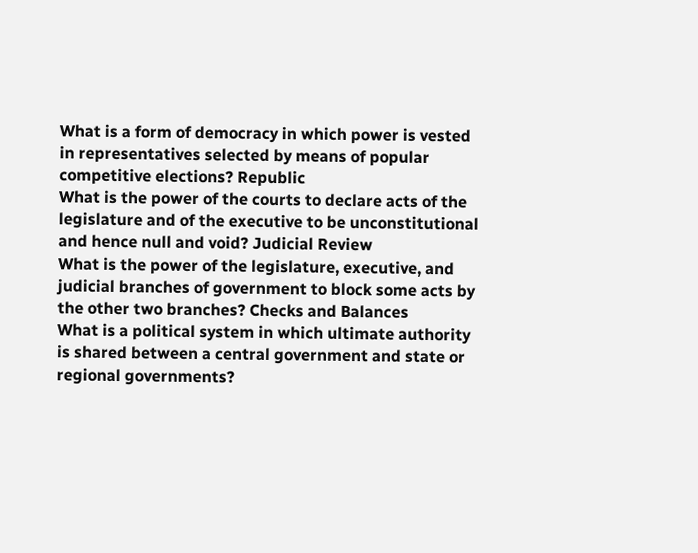What is a form of democracy in which power is vested in representatives selected by means of popular competitive elections? Republic
What is the power of the courts to declare acts of the legislature and of the executive to be unconstitutional and hence null and void? Judicial Review
What is the power of the legislature, executive, and judicial branches of government to block some acts by the other two branches? Checks and Balances
What is a political system in which ultimate authority is shared between a central government and state or regional governments?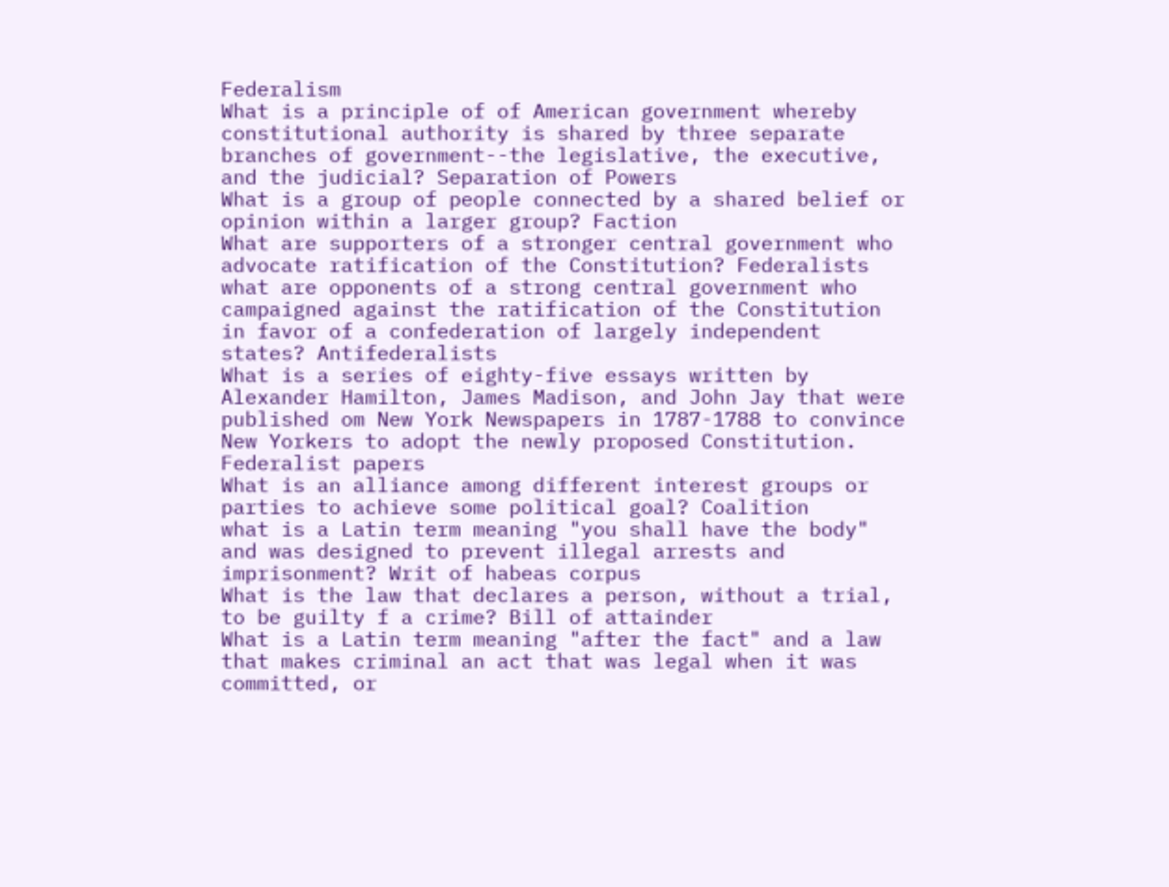Federalism
What is a principle of of American government whereby constitutional authority is shared by three separate branches of government--the legislative, the executive, and the judicial? Separation of Powers
What is a group of people connected by a shared belief or opinion within a larger group? Faction
What are supporters of a stronger central government who advocate ratification of the Constitution? Federalists
what are opponents of a strong central government who campaigned against the ratification of the Constitution in favor of a confederation of largely independent states? Antifederalists
What is a series of eighty-five essays written by Alexander Hamilton, James Madison, and John Jay that were published om New York Newspapers in 1787-1788 to convince New Yorkers to adopt the newly proposed Constitution. Federalist papers
What is an alliance among different interest groups or parties to achieve some political goal? Coalition
what is a Latin term meaning "you shall have the body" and was designed to prevent illegal arrests and imprisonment? Writ of habeas corpus
What is the law that declares a person, without a trial, to be guilty f a crime? Bill of attainder
What is a Latin term meaning "after the fact" and a law that makes criminal an act that was legal when it was committed, or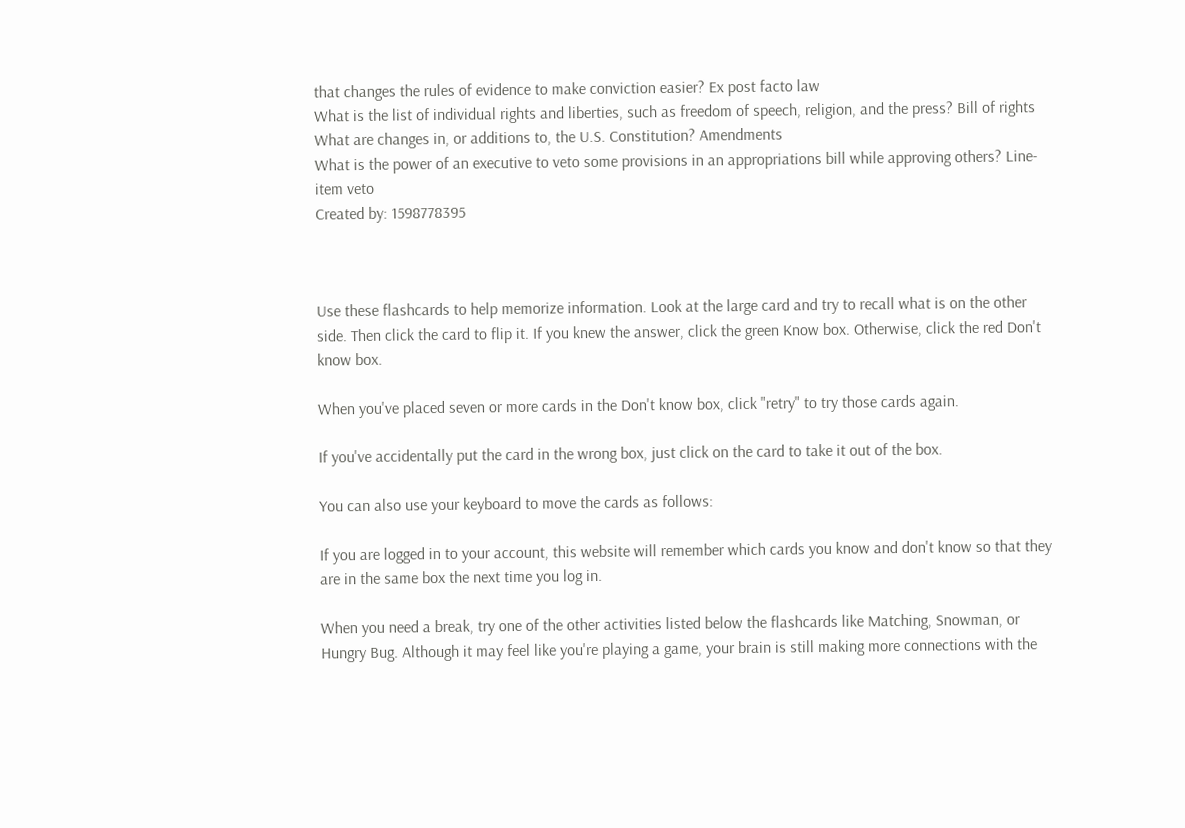that changes the rules of evidence to make conviction easier? Ex post facto law
What is the list of individual rights and liberties, such as freedom of speech, religion, and the press? Bill of rights
What are changes in, or additions to, the U.S. Constitution? Amendments
What is the power of an executive to veto some provisions in an appropriations bill while approving others? Line-item veto
Created by: 1598778395



Use these flashcards to help memorize information. Look at the large card and try to recall what is on the other side. Then click the card to flip it. If you knew the answer, click the green Know box. Otherwise, click the red Don't know box.

When you've placed seven or more cards in the Don't know box, click "retry" to try those cards again.

If you've accidentally put the card in the wrong box, just click on the card to take it out of the box.

You can also use your keyboard to move the cards as follows:

If you are logged in to your account, this website will remember which cards you know and don't know so that they are in the same box the next time you log in.

When you need a break, try one of the other activities listed below the flashcards like Matching, Snowman, or Hungry Bug. Although it may feel like you're playing a game, your brain is still making more connections with the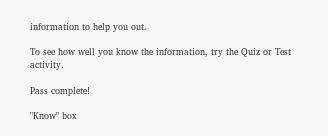information to help you out.

To see how well you know the information, try the Quiz or Test activity.

Pass complete!

"Know" box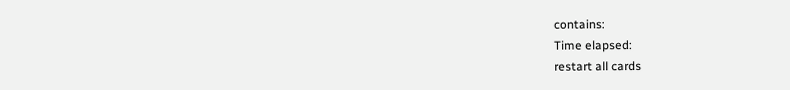contains:
Time elapsed:
restart all cards